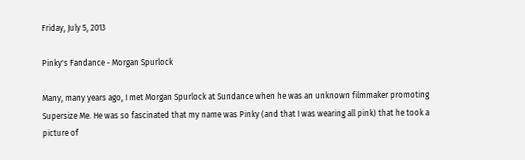Friday, July 5, 2013

Pinky's Fandance - Morgan Spurlock

Many, many years ago, I met Morgan Spurlock at Sundance when he was an unknown filmmaker promoting Supersize Me. He was so fascinated that my name was Pinky (and that I was wearing all pink) that he took a picture of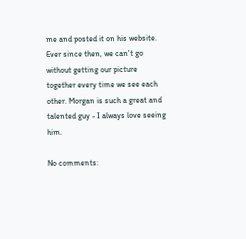me and posted it on his website.
Ever since then, we can't go without getting our picture together every time we see each other. Morgan is such a great and talented guy - I always love seeing him.

No comments: